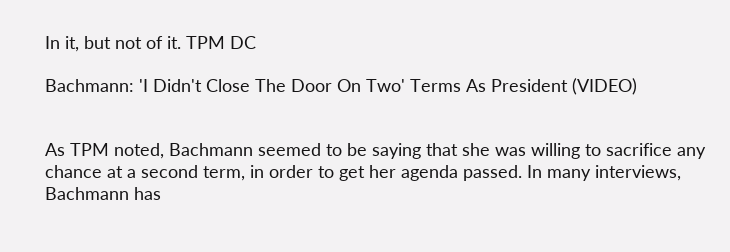In it, but not of it. TPM DC

Bachmann: 'I Didn't Close The Door On Two' Terms As President (VIDEO)


As TPM noted, Bachmann seemed to be saying that she was willing to sacrifice any chance at a second term, in order to get her agenda passed. In many interviews, Bachmann has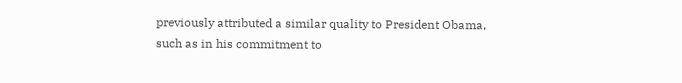previously attributed a similar quality to President Obama, such as in his commitment to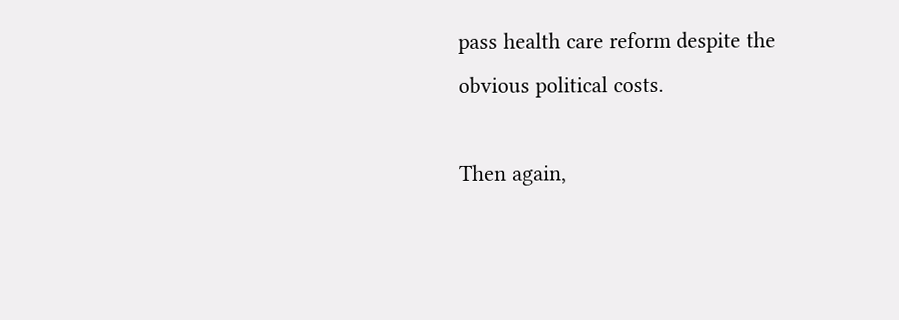pass health care reform despite the obvious political costs.

Then again,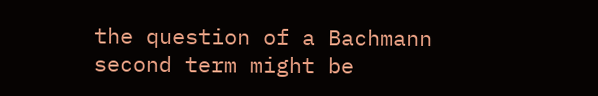the question of a Bachmann second term might be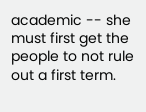academic -- she must first get the people to not rule out a first term.